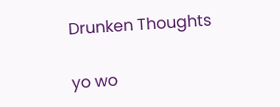Drunken Thoughts

yo wo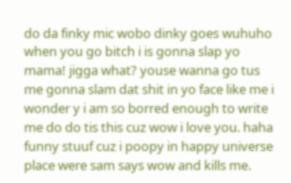do da finky mic wobo dinky goes wuhuho when you go bitch i is gonna slap yo mama! jigga what? youse wanna go tus me gonna slam dat shit in yo face like me i wonder y i am so borred enough to write me do do tis this cuz wow i love you. haha funny stuuf cuz i poopy in happy universe place were sam says wow and kills me.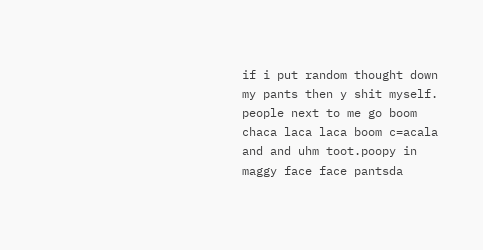if i put random thought down my pants then y shit myself. people next to me go boom chaca laca laca boom c=acala and and uhm toot.poopy in maggy face face pantsda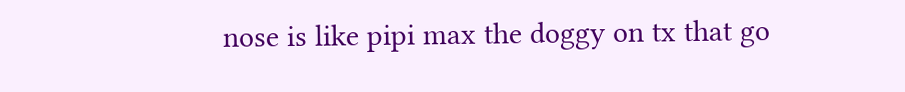nose is like pipi max the doggy on tx that go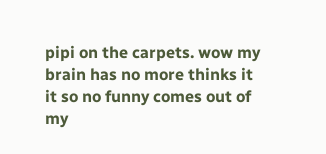pipi on the carpets. wow my brain has no more thinks it it so no funny comes out of my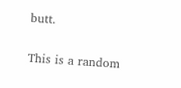butt.

This is a random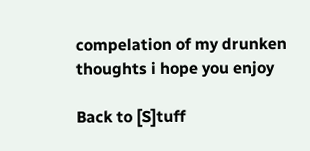compelation of my drunken thoughts i hope you enjoy

Back to [S]tuff